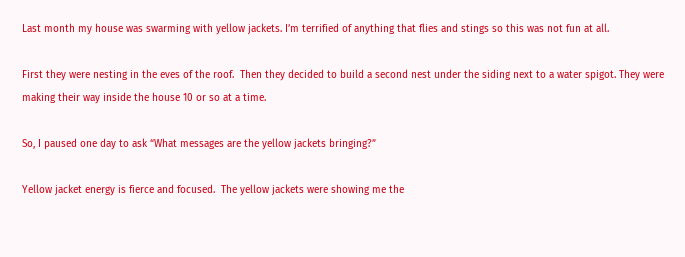Last month my house was swarming with yellow jackets. I’m terrified of anything that flies and stings so this was not fun at all.

First they were nesting in the eves of the roof.  Then they decided to build a second nest under the siding next to a water spigot. They were making their way inside the house 10 or so at a time.

So, I paused one day to ask “What messages are the yellow jackets bringing?”

Yellow jacket energy is fierce and focused.  The yellow jackets were showing me the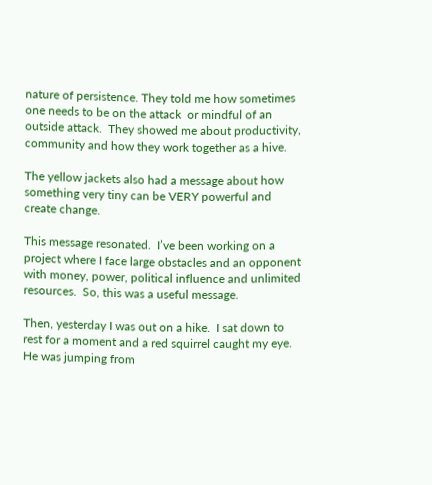nature of persistence. They told me how sometimes one needs to be on the attack  or mindful of an outside attack.  They showed me about productivity, community and how they work together as a hive.

The yellow jackets also had a message about how something very tiny can be VERY powerful and create change.

This message resonated.  I’ve been working on a project where I face large obstacles and an opponent with money, power, political influence and unlimited resources.  So, this was a useful message.

Then, yesterday I was out on a hike.  I sat down to rest for a moment and a red squirrel caught my eye.  He was jumping from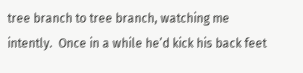tree branch to tree branch, watching me intently.  Once in a while he’d kick his back feet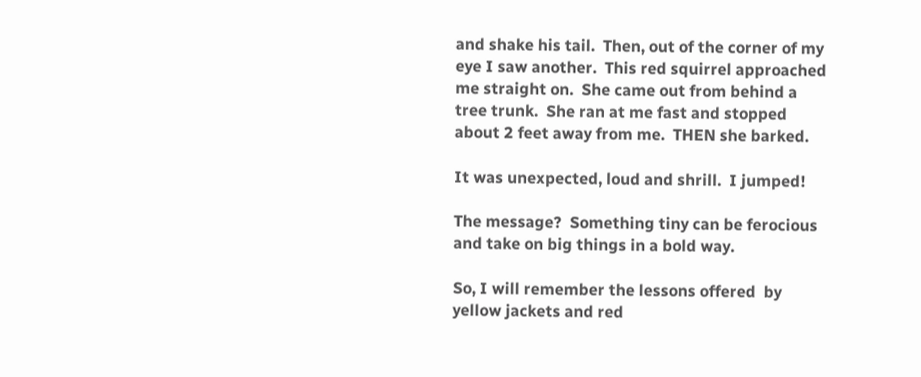and shake his tail.  Then, out of the corner of my eye I saw another.  This red squirrel approached me straight on.  She came out from behind a tree trunk.  She ran at me fast and stopped about 2 feet away from me.  THEN she barked.

It was unexpected, loud and shrill.  I jumped!

The message?  Something tiny can be ferocious and take on big things in a bold way.

So, I will remember the lessons offered  by yellow jackets and red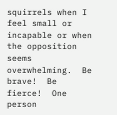squirrels when I feel small or incapable or when the opposition seems overwhelming.  Be brave!  Be fierce!  One person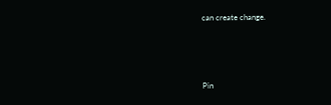can create change.





Pin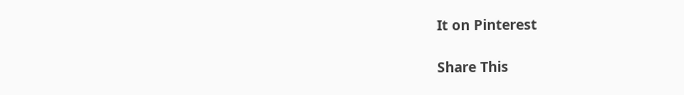It on Pinterest

Share This